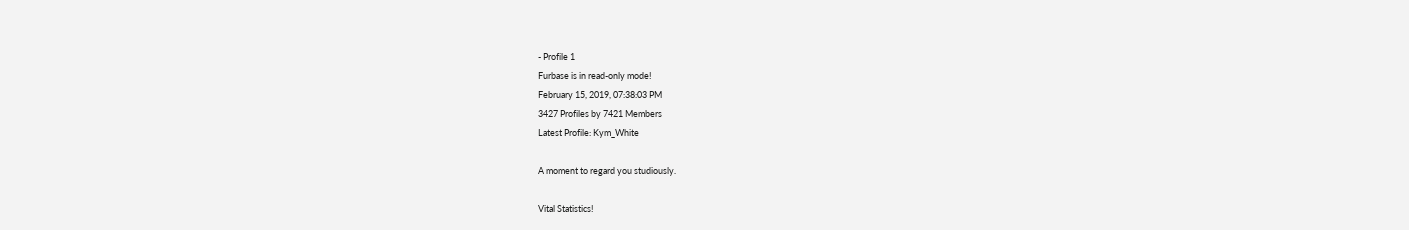- Profile 1
Furbase is in read-only mode!
February 15, 2019, 07:38:03 PM
3427 Profiles by 7421 Members
Latest Profile: Kym_White

A moment to regard you studiously.

Vital Statistics!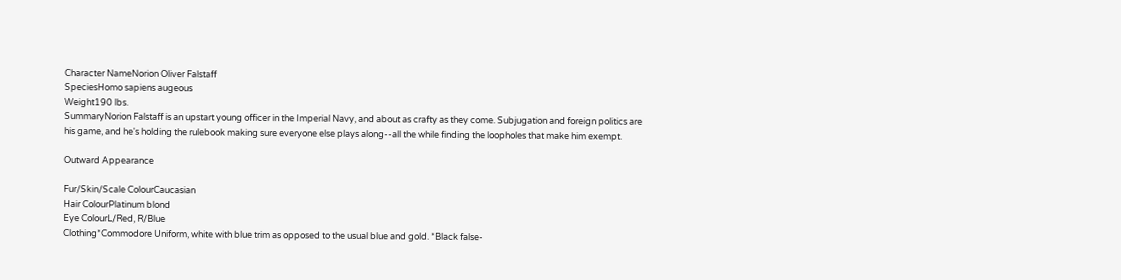Character NameNorion Oliver Falstaff
SpeciesHomo sapiens augeous
Weight190 lbs.
SummaryNorion Falstaff is an upstart young officer in the Imperial Navy, and about as crafty as they come. Subjugation and foreign politics are his game, and he's holding the rulebook making sure everyone else plays along--all the while finding the loopholes that make him exempt.

Outward Appearance

Fur/Skin/Scale ColourCaucasian
Hair ColourPlatinum blond
Eye ColourL/Red, R/Blue
Clothing*Commodore Uniform, white with blue trim as opposed to the usual blue and gold. *Black false-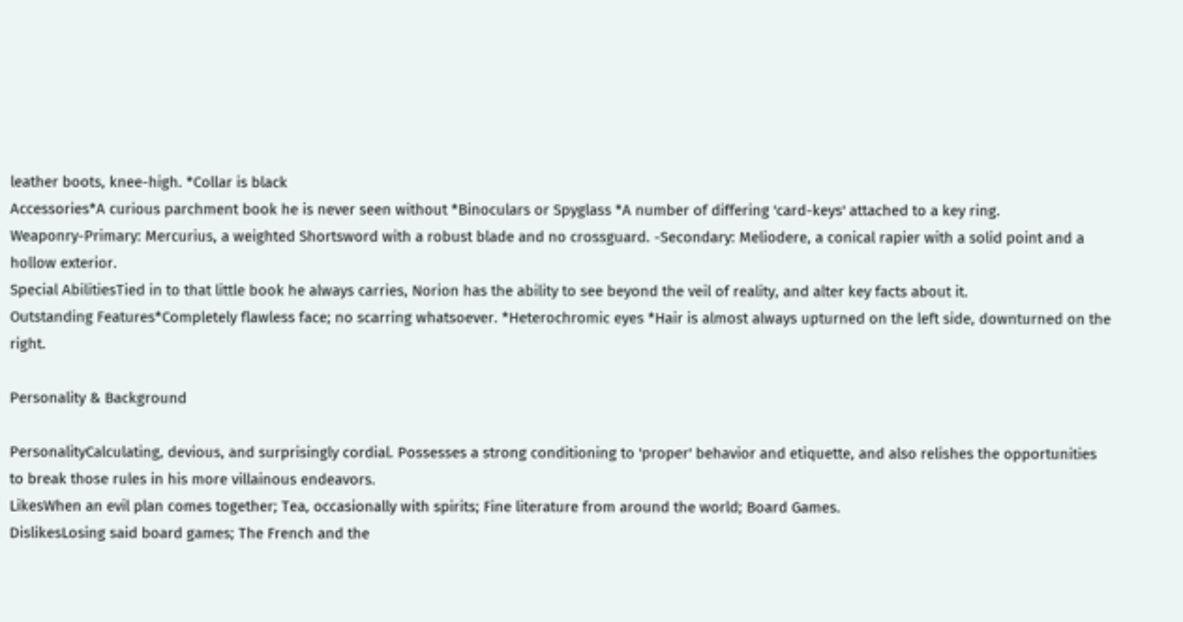leather boots, knee-high. *Collar is black
Accessories*A curious parchment book he is never seen without *Binoculars or Spyglass *A number of differing 'card-keys' attached to a key ring.
Weaponry-Primary: Mercurius, a weighted Shortsword with a robust blade and no crossguard. -Secondary: Meliodere, a conical rapier with a solid point and a hollow exterior.
Special AbilitiesTied in to that little book he always carries, Norion has the ability to see beyond the veil of reality, and alter key facts about it.
Outstanding Features*Completely flawless face; no scarring whatsoever. *Heterochromic eyes *Hair is almost always upturned on the left side, downturned on the right.

Personality & Background

PersonalityCalculating, devious, and surprisingly cordial. Possesses a strong conditioning to 'proper' behavior and etiquette, and also relishes the opportunities to break those rules in his more villainous endeavors.
LikesWhen an evil plan comes together; Tea, occasionally with spirits; Fine literature from around the world; Board Games.
DislikesLosing said board games; The French and the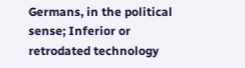Germans, in the political sense; Inferior or retrodated technology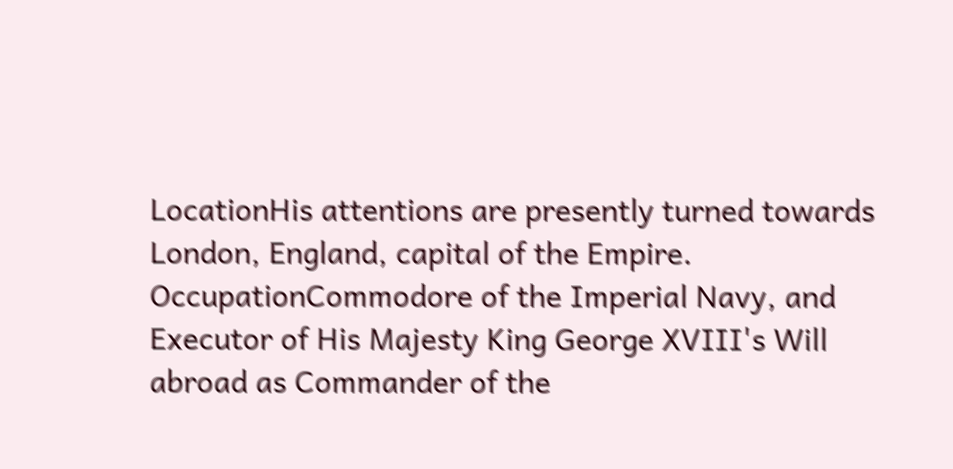LocationHis attentions are presently turned towards London, England, capital of the Empire.
OccupationCommodore of the Imperial Navy, and Executor of His Majesty King George XVIII's Will abroad as Commander of the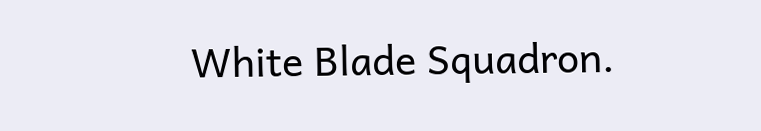White Blade Squadron.